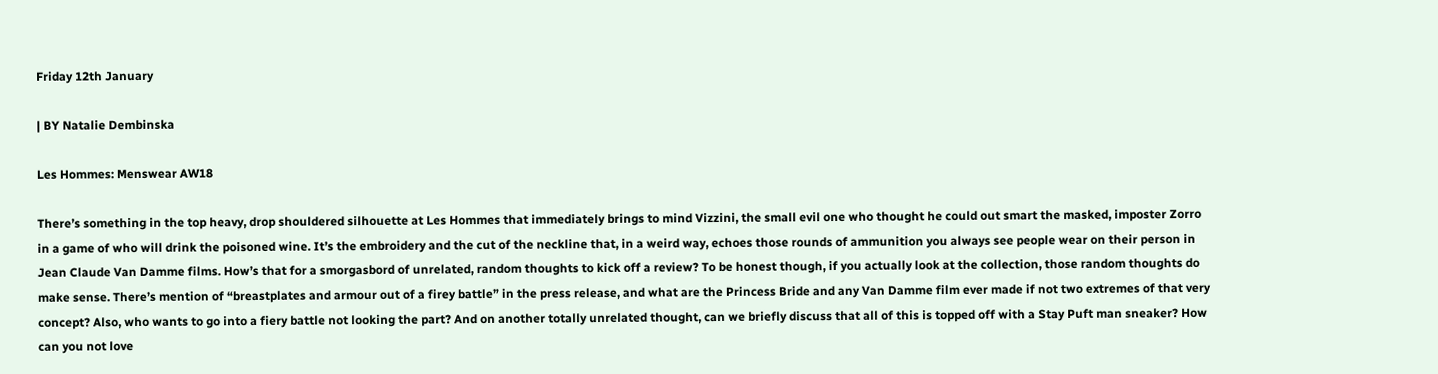Friday 12th January

| BY Natalie Dembinska

Les Hommes: Menswear AW18

There’s something in the top heavy, drop shouldered silhouette at Les Hommes that immediately brings to mind Vizzini, the small evil one who thought he could out smart the masked, imposter Zorro in a game of who will drink the poisoned wine. It’s the embroidery and the cut of the neckline that, in a weird way, echoes those rounds of ammunition you always see people wear on their person in Jean Claude Van Damme films. How’s that for a smorgasbord of unrelated, random thoughts to kick off a review? To be honest though, if you actually look at the collection, those random thoughts do make sense. There’s mention of “breastplates and armour out of a firey battle” in the press release, and what are the Princess Bride and any Van Damme film ever made if not two extremes of that very concept? Also, who wants to go into a fiery battle not looking the part? And on another totally unrelated thought, can we briefly discuss that all of this is topped off with a Stay Puft man sneaker? How can you not love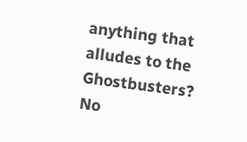anything that alludes to the Ghostbusters? No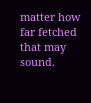matter how far fetched that may sound.